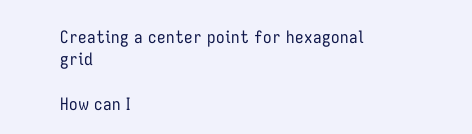Creating a center point for hexagonal grid

How can I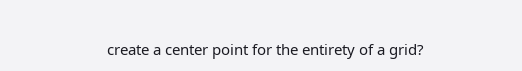create a center point for the entirety of a grid?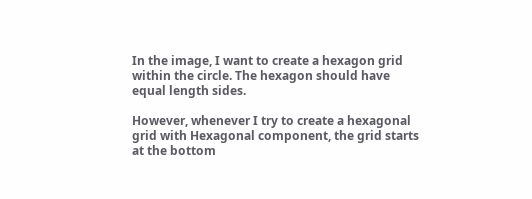In the image, I want to create a hexagon grid within the circle. The hexagon should have equal length sides.

However, whenever I try to create a hexagonal grid with Hexagonal component, the grid starts at the bottom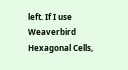left. If I use Weaverbird Hexagonal Cells,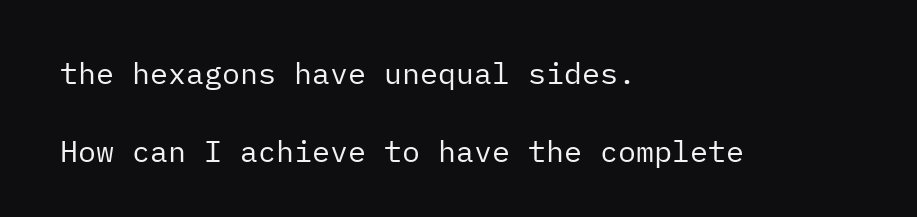the hexagons have unequal sides.

How can I achieve to have the complete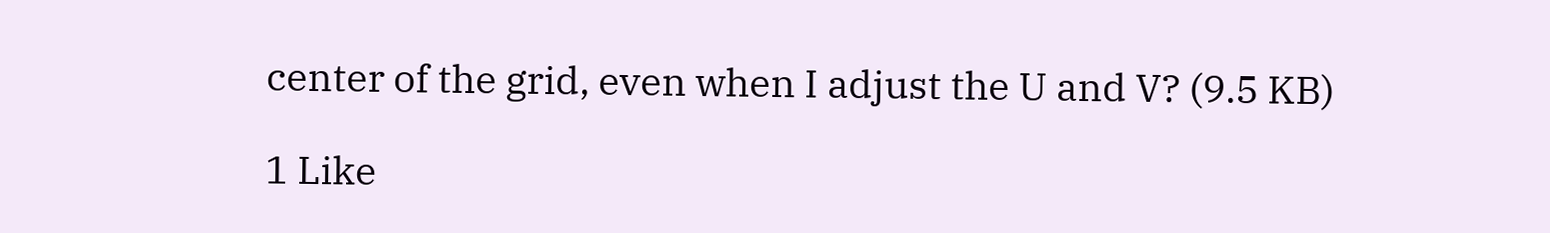center of the grid, even when I adjust the U and V? (9.5 KB)

1 Like